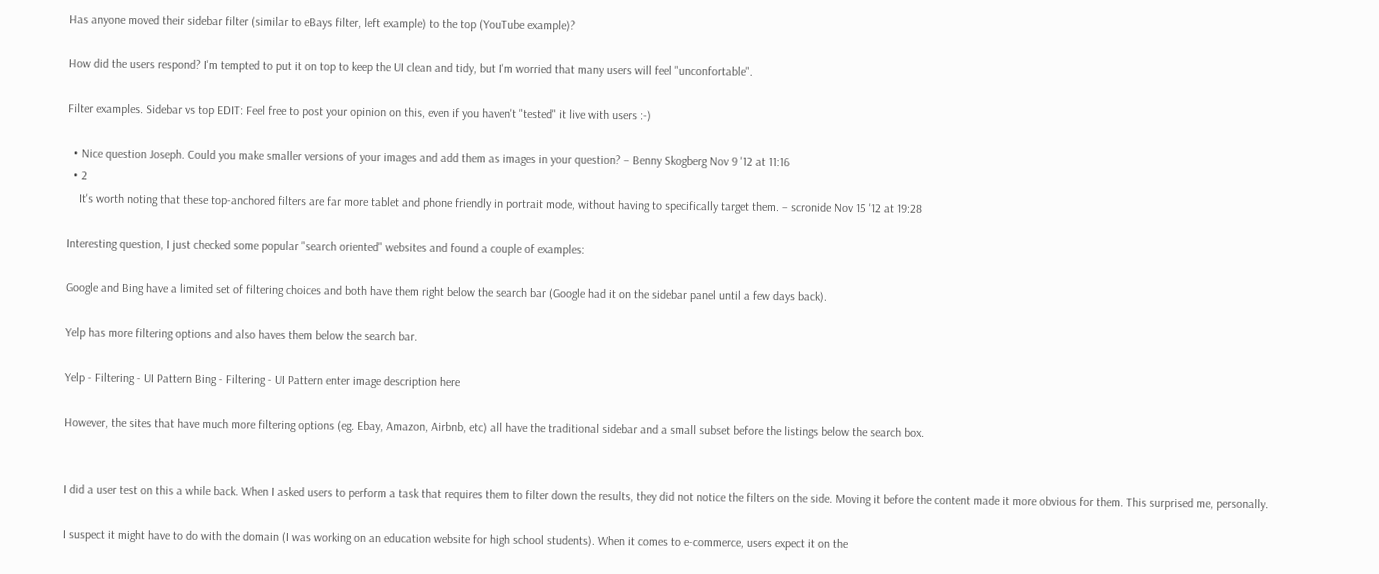Has anyone moved their sidebar filter (similar to eBays filter, left example) to the top (YouTube example)?

How did the users respond? I'm tempted to put it on top to keep the UI clean and tidy, but I'm worried that many users will feel "unconfortable".

Filter examples. Sidebar vs top EDIT: Feel free to post your opinion on this, even if you haven't "tested" it live with users :-)

  • Nice question Joseph. Could you make smaller versions of your images and add them as images in your question? – Benny Skogberg Nov 9 '12 at 11:16
  • 2
    It's worth noting that these top-anchored filters are far more tablet and phone friendly in portrait mode, without having to specifically target them. – scronide Nov 15 '12 at 19:28

Interesting question, I just checked some popular "search oriented" websites and found a couple of examples:

Google and Bing have a limited set of filtering choices and both have them right below the search bar (Google had it on the sidebar panel until a few days back).

Yelp has more filtering options and also haves them below the search bar.

Yelp - Filtering - UI Pattern Bing - Filtering - UI Pattern enter image description here

However, the sites that have much more filtering options (eg. Ebay, Amazon, Airbnb, etc) all have the traditional sidebar and a small subset before the listings below the search box.


I did a user test on this a while back. When I asked users to perform a task that requires them to filter down the results, they did not notice the filters on the side. Moving it before the content made it more obvious for them. This surprised me, personally.

I suspect it might have to do with the domain (I was working on an education website for high school students). When it comes to e-commerce, users expect it on the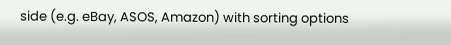side (e.g. eBay, ASOS, Amazon) with sorting options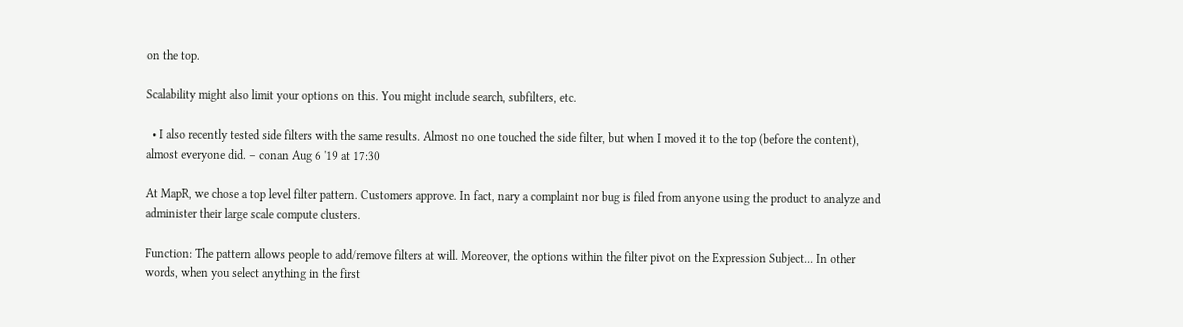on the top.

Scalability might also limit your options on this. You might include search, subfilters, etc.

  • I also recently tested side filters with the same results. Almost no one touched the side filter, but when I moved it to the top (before the content), almost everyone did. – conan Aug 6 '19 at 17:30

At MapR, we chose a top level filter pattern. Customers approve. In fact, nary a complaint nor bug is filed from anyone using the product to analyze and administer their large scale compute clusters.

Function: The pattern allows people to add/remove filters at will. Moreover, the options within the filter pivot on the Expression Subject... In other words, when you select anything in the first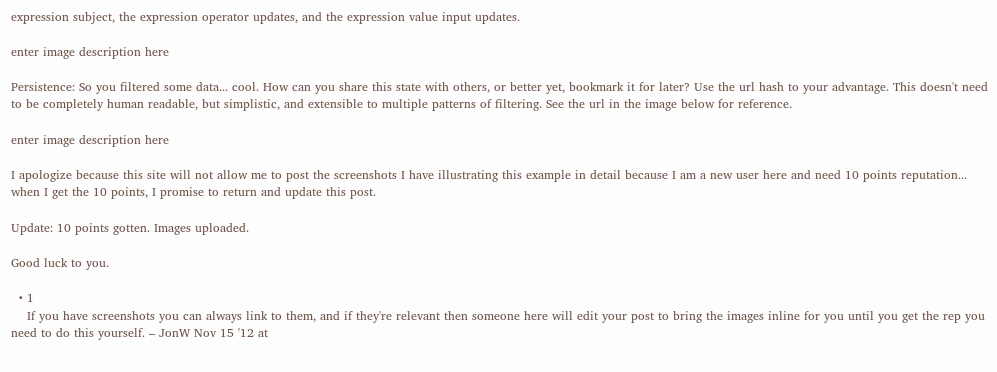expression subject, the expression operator updates, and the expression value input updates.

enter image description here

Persistence: So you filtered some data... cool. How can you share this state with others, or better yet, bookmark it for later? Use the url hash to your advantage. This doesn't need to be completely human readable, but simplistic, and extensible to multiple patterns of filtering. See the url in the image below for reference.

enter image description here

I apologize because this site will not allow me to post the screenshots I have illustrating this example in detail because I am a new user here and need 10 points reputation... when I get the 10 points, I promise to return and update this post.

Update: 10 points gotten. Images uploaded.

Good luck to you.

  • 1
    If you have screenshots you can always link to them, and if they're relevant then someone here will edit your post to bring the images inline for you until you get the rep you need to do this yourself. – JonW Nov 15 '12 at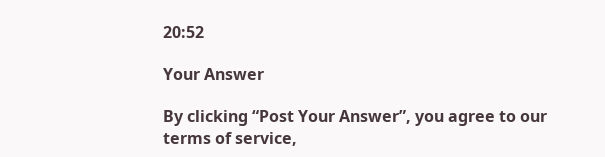20:52

Your Answer

By clicking “Post Your Answer”, you agree to our terms of service,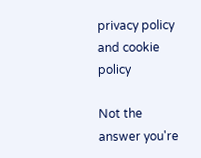privacy policy and cookie policy

Not the answer you're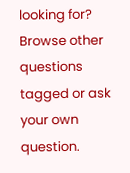looking for? Browse other questions tagged or ask your own question.